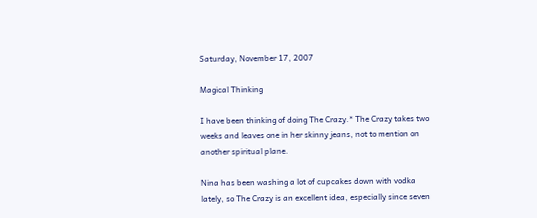Saturday, November 17, 2007

Magical Thinking

I have been thinking of doing The Crazy.* The Crazy takes two weeks and leaves one in her skinny jeans, not to mention on another spiritual plane.

Nina has been washing a lot of cupcakes down with vodka lately, so The Crazy is an excellent idea, especially since seven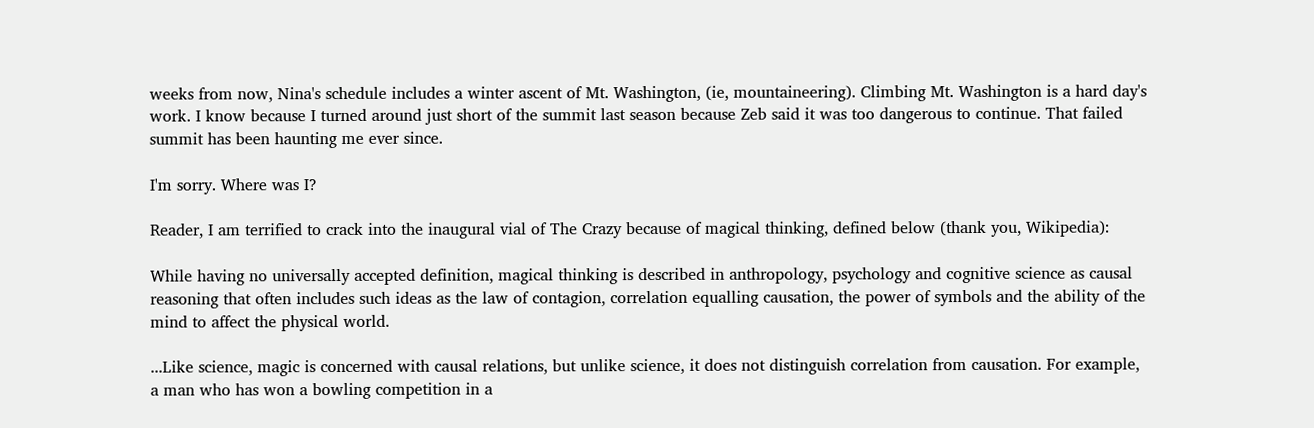weeks from now, Nina's schedule includes a winter ascent of Mt. Washington, (ie, mountaineering). Climbing Mt. Washington is a hard day's work. I know because I turned around just short of the summit last season because Zeb said it was too dangerous to continue. That failed summit has been haunting me ever since.

I'm sorry. Where was I?

Reader, I am terrified to crack into the inaugural vial of The Crazy because of magical thinking, defined below (thank you, Wikipedia):

While having no universally accepted definition, magical thinking is described in anthropology, psychology and cognitive science as causal reasoning that often includes such ideas as the law of contagion, correlation equalling causation, the power of symbols and the ability of the mind to affect the physical world.

...Like science, magic is concerned with causal relations, but unlike science, it does not distinguish correlation from causation. For example, a man who has won a bowling competition in a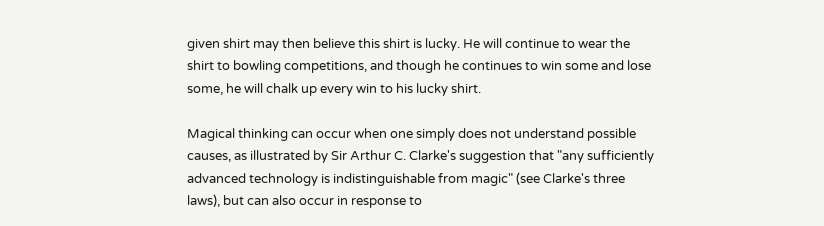given shirt may then believe this shirt is lucky. He will continue to wear the shirt to bowling competitions, and though he continues to win some and lose some, he will chalk up every win to his lucky shirt.

Magical thinking can occur when one simply does not understand possible causes, as illustrated by Sir Arthur C. Clarke's suggestion that "any sufficiently advanced technology is indistinguishable from magic" (see Clarke's three laws), but can also occur in response to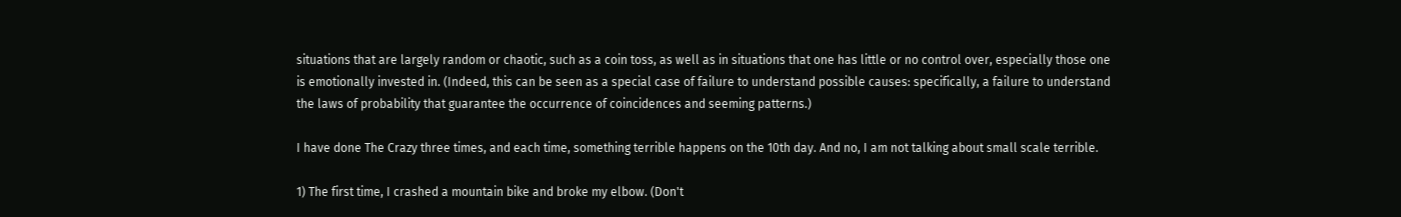situations that are largely random or chaotic, such as a coin toss, as well as in situations that one has little or no control over, especially those one is emotionally invested in. (Indeed, this can be seen as a special case of failure to understand possible causes: specifically, a failure to understand the laws of probability that guarantee the occurrence of coincidences and seeming patterns.)

I have done The Crazy three times, and each time, something terrible happens on the 10th day. And no, I am not talking about small scale terrible.

1) The first time, I crashed a mountain bike and broke my elbow. (Don't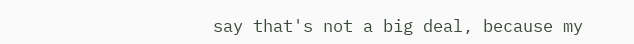say that's not a big deal, because my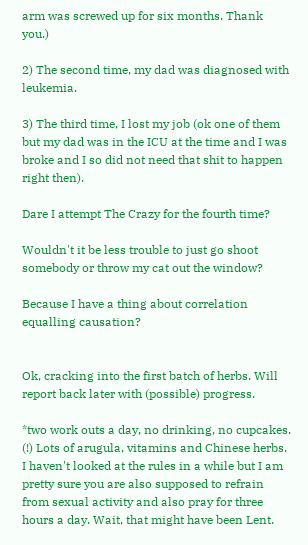arm was screwed up for six months. Thank you.)

2) The second time, my dad was diagnosed with leukemia.

3) The third time, I lost my job (ok one of them but my dad was in the ICU at the time and I was broke and I so did not need that shit to happen right then).

Dare I attempt The Crazy for the fourth time?

Wouldn't it be less trouble to just go shoot somebody or throw my cat out the window?

Because I have a thing about correlation equalling causation?


Ok, cracking into the first batch of herbs. Will report back later with (possible) progress.

*two work outs a day, no drinking, no cupcakes. (!) Lots of arugula, vitamins and Chinese herbs. I haven't looked at the rules in a while but I am pretty sure you are also supposed to refrain from sexual activity and also pray for three hours a day. Wait, that might have been Lent.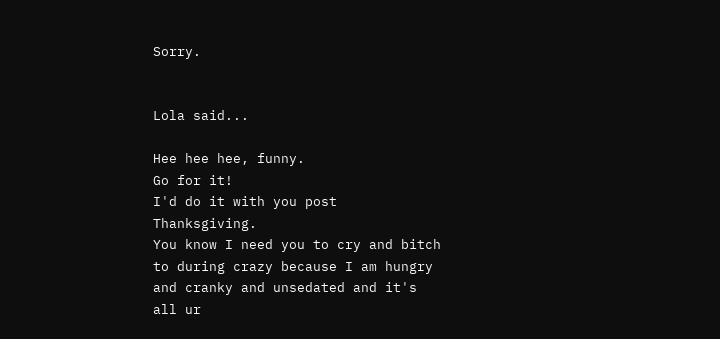Sorry.


Lola said...

Hee hee hee, funny.
Go for it!
I'd do it with you post Thanksgiving.
You know I need you to cry and bitch to during crazy because I am hungry and cranky and unsedated and it's all ur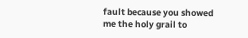fault because you showed me the holy grail to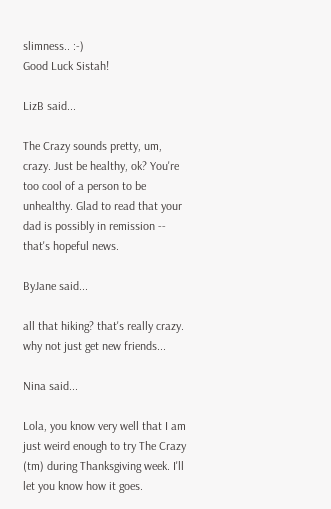slimness.. :-)
Good Luck Sistah!

LizB said...

The Crazy sounds pretty, um, crazy. Just be healthy, ok? You're too cool of a person to be unhealthy. Glad to read that your dad is possibly in remission -- that's hopeful news.

ByJane said...

all that hiking? that's really crazy. why not just get new friends...

Nina said...

Lola, you know very well that I am just weird enough to try The Crazy (tm) during Thanksgiving week. I'll let you know how it goes.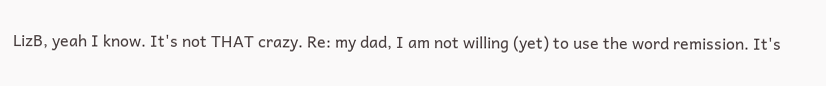LizB, yeah I know. It's not THAT crazy. Re: my dad, I am not willing (yet) to use the word remission. It's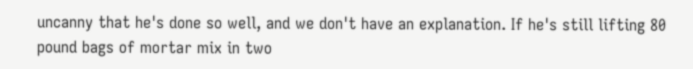uncanny that he's done so well, and we don't have an explanation. If he's still lifting 80 pound bags of mortar mix in two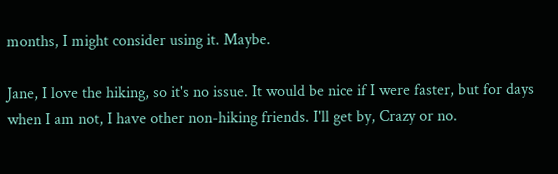months, I might consider using it. Maybe.

Jane, I love the hiking, so it's no issue. It would be nice if I were faster, but for days when I am not, I have other non-hiking friends. I'll get by, Crazy or no.